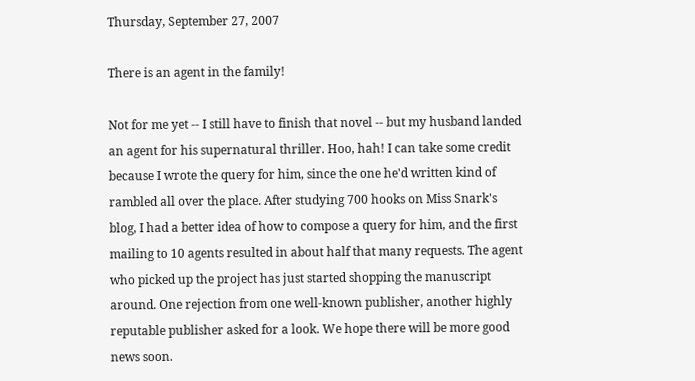Thursday, September 27, 2007

There is an agent in the family!

Not for me yet -- I still have to finish that novel -- but my husband landed an agent for his supernatural thriller. Hoo, hah! I can take some credit because I wrote the query for him, since the one he'd written kind of rambled all over the place. After studying 700 hooks on Miss Snark's blog, I had a better idea of how to compose a query for him, and the first mailing to 10 agents resulted in about half that many requests. The agent who picked up the project has just started shopping the manuscript around. One rejection from one well-known publisher, another highly reputable publisher asked for a look. We hope there will be more good news soon.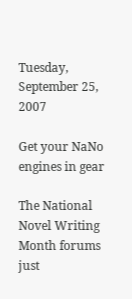Tuesday, September 25, 2007

Get your NaNo engines in gear

The National Novel Writing Month forums just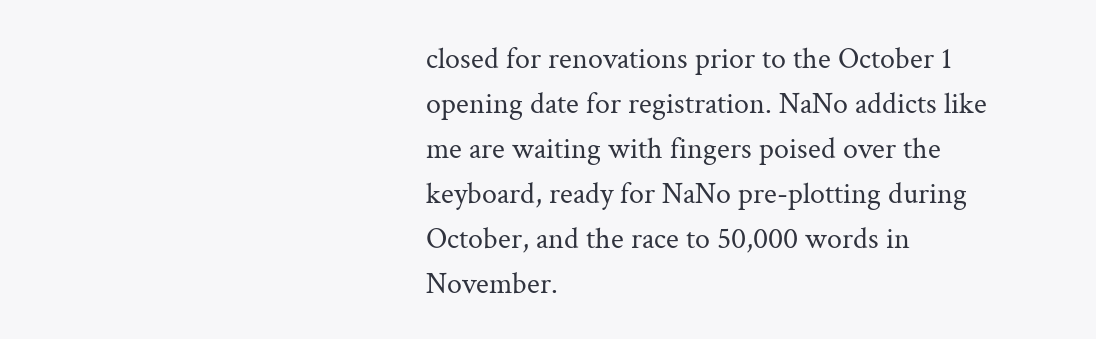closed for renovations prior to the October 1 opening date for registration. NaNo addicts like me are waiting with fingers poised over the keyboard, ready for NaNo pre-plotting during October, and the race to 50,000 words in November.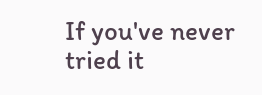If you've never tried it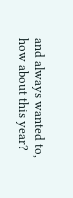and always wanted to, how about this year?